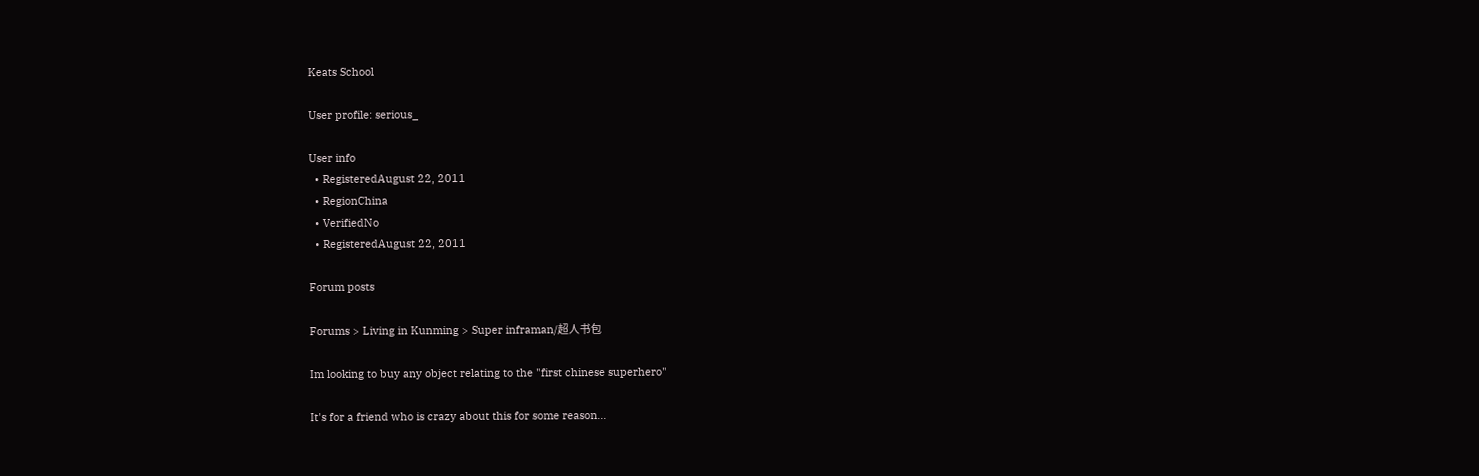Keats School

User profile: serious_

User info
  • RegisteredAugust 22, 2011
  • RegionChina
  • VerifiedNo
  • RegisteredAugust 22, 2011

Forum posts

Forums > Living in Kunming > Super inframan/超人书包

Im looking to buy any object relating to the "first chinese superhero"

It's for a friend who is crazy about this for some reason...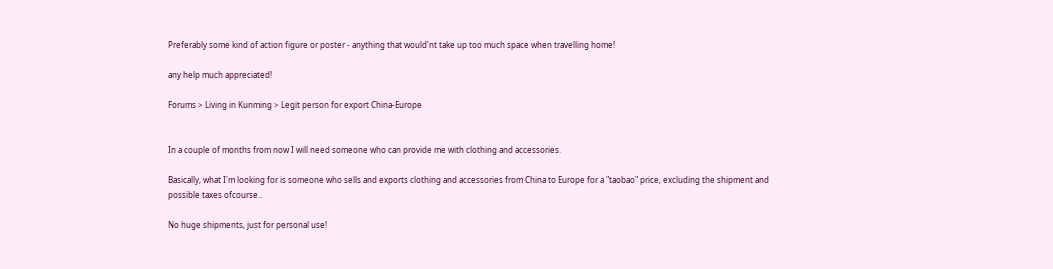Preferably some kind of action figure or poster - anything that would'nt take up too much space when travelling home!

any help much appreciated!

Forums > Living in Kunming > Legit person for export China-Europe


In a couple of months from now I will need someone who can provide me with clothing and accessories.

Basically, what I'm looking for is someone who sells and exports clothing and accessories from China to Europe for a "taobao" price, excluding the shipment and possible taxes ofcourse..

No huge shipments, just for personal use!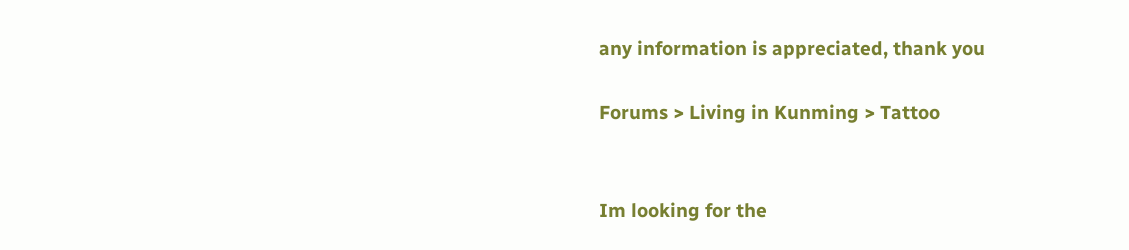any information is appreciated, thank you

Forums > Living in Kunming > Tattoo


Im looking for the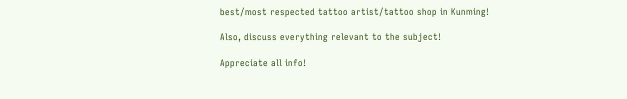best/most respected tattoo artist/tattoo shop in Kunming!

Also, discuss everything relevant to the subject!

Appreciate all info!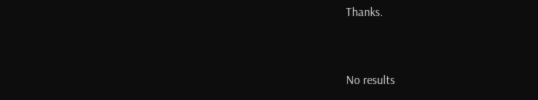Thanks.


No results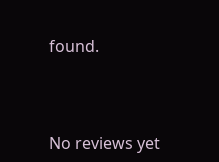found.



No reviews yet